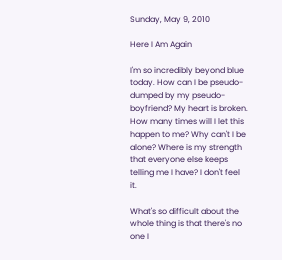Sunday, May 9, 2010

Here I Am Again

I'm so incredibly beyond blue today. How can I be pseudo-dumped by my pseudo-boyfriend? My heart is broken. How many times will I let this happen to me? Why can't I be alone? Where is my strength that everyone else keeps telling me I have? I don't feel it.

What's so difficult about the whole thing is that there's no one I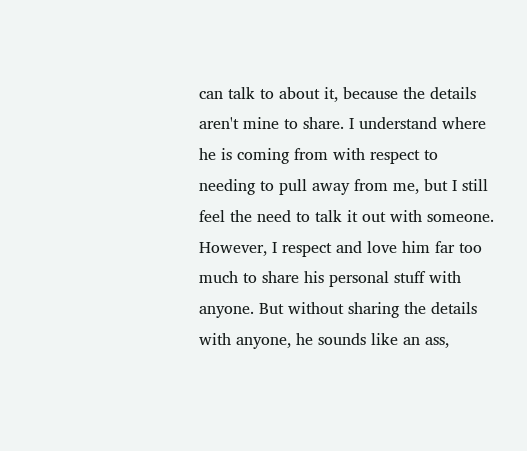can talk to about it, because the details aren't mine to share. I understand where he is coming from with respect to needing to pull away from me, but I still feel the need to talk it out with someone. However, I respect and love him far too much to share his personal stuff with anyone. But without sharing the details with anyone, he sounds like an ass,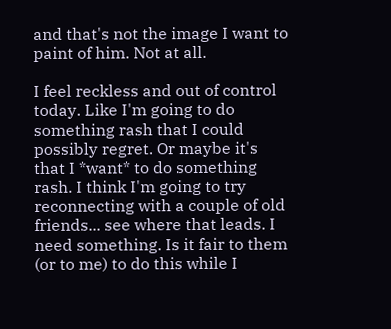and that's not the image I want to paint of him. Not at all.

I feel reckless and out of control today. Like I'm going to do something rash that I could possibly regret. Or maybe it's that I *want* to do something rash. I think I'm going to try reconnecting with a couple of old friends... see where that leads. I need something. Is it fair to them (or to me) to do this while I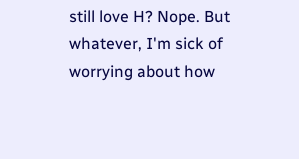still love H? Nope. But whatever, I'm sick of worrying about how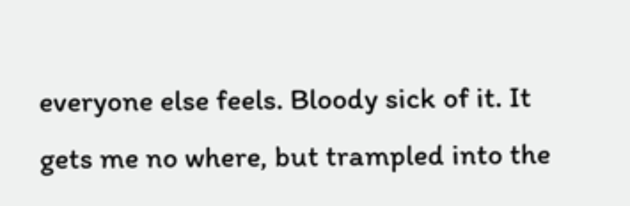everyone else feels. Bloody sick of it. It gets me no where, but trampled into the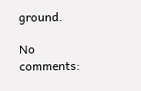ground.

No comments: